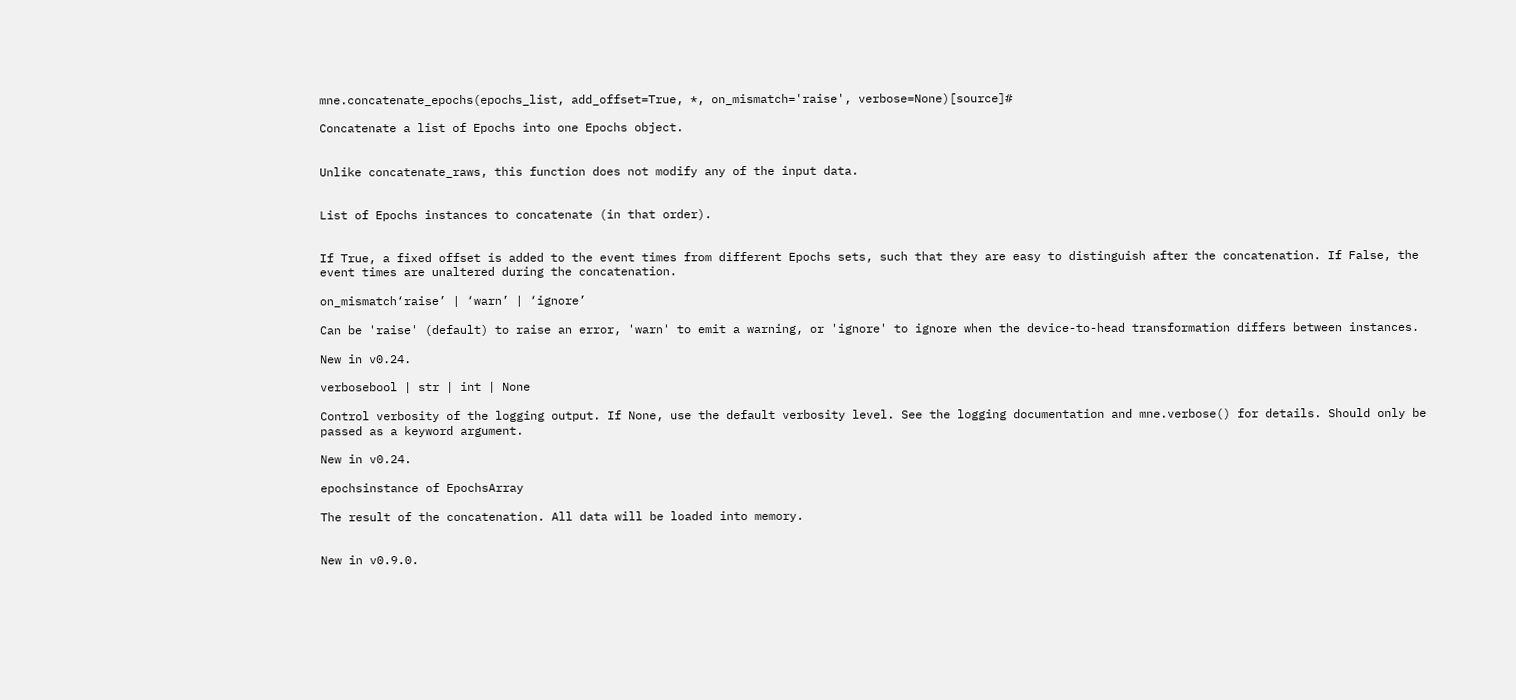mne.concatenate_epochs(epochs_list, add_offset=True, *, on_mismatch='raise', verbose=None)[source]#

Concatenate a list of Epochs into one Epochs object.


Unlike concatenate_raws, this function does not modify any of the input data.


List of Epochs instances to concatenate (in that order).


If True, a fixed offset is added to the event times from different Epochs sets, such that they are easy to distinguish after the concatenation. If False, the event times are unaltered during the concatenation.

on_mismatch‘raise’ | ‘warn’ | ‘ignore’

Can be 'raise' (default) to raise an error, 'warn' to emit a warning, or 'ignore' to ignore when the device-to-head transformation differs between instances.

New in v0.24.

verbosebool | str | int | None

Control verbosity of the logging output. If None, use the default verbosity level. See the logging documentation and mne.verbose() for details. Should only be passed as a keyword argument.

New in v0.24.

epochsinstance of EpochsArray

The result of the concatenation. All data will be loaded into memory.


New in v0.9.0.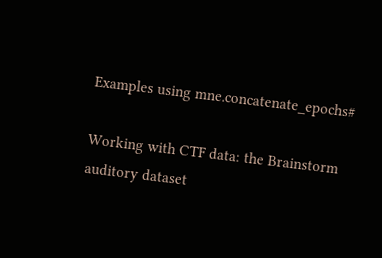Examples using mne.concatenate_epochs#

Working with CTF data: the Brainstorm auditory dataset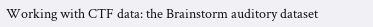Working with CTF data: the Brainstorm auditory dataset